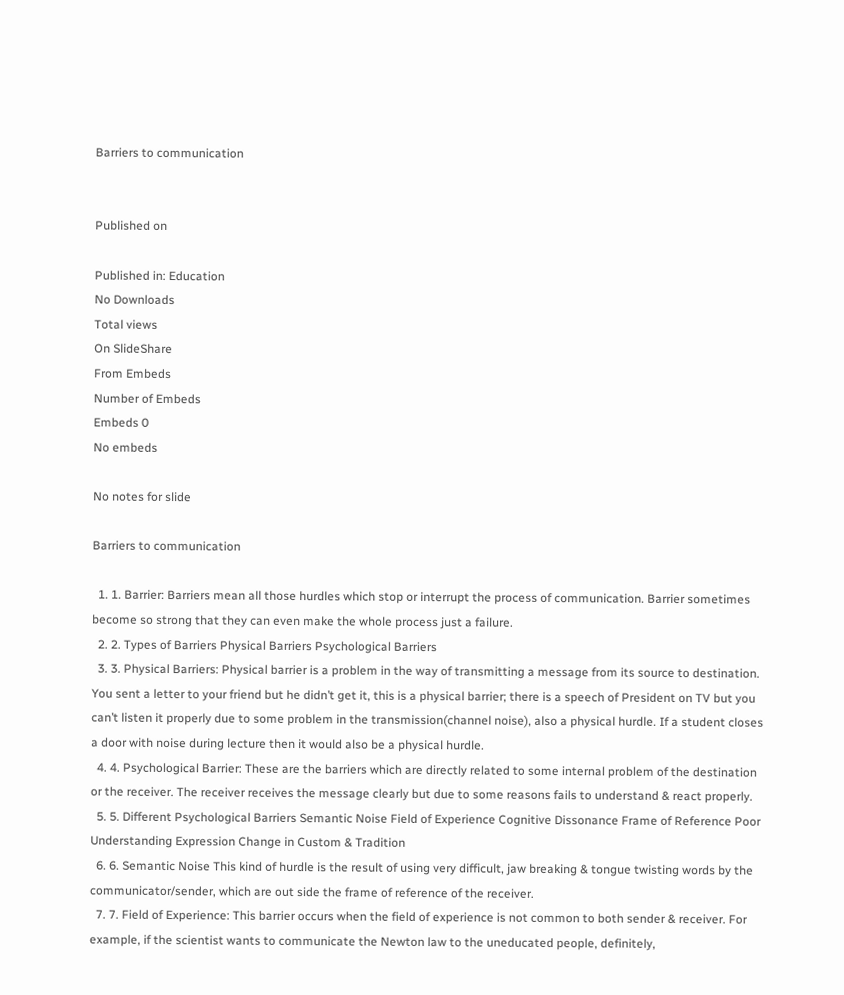Barriers to communication


Published on

Published in: Education
No Downloads
Total views
On SlideShare
From Embeds
Number of Embeds
Embeds 0
No embeds

No notes for slide

Barriers to communication

  1. 1. Barrier: Barriers mean all those hurdles which stop or interrupt the process of communication. Barrier sometimes become so strong that they can even make the whole process just a failure.
  2. 2. Types of Barriers Physical Barriers Psychological Barriers
  3. 3. Physical Barriers: Physical barrier is a problem in the way of transmitting a message from its source to destination. You sent a letter to your friend but he didn’t get it, this is a physical barrier; there is a speech of President on TV but you can’t listen it properly due to some problem in the transmission(channel noise), also a physical hurdle. If a student closes a door with noise during lecture then it would also be a physical hurdle.
  4. 4. Psychological Barrier: These are the barriers which are directly related to some internal problem of the destination or the receiver. The receiver receives the message clearly but due to some reasons fails to understand & react properly.
  5. 5. Different Psychological Barriers Semantic Noise Field of Experience Cognitive Dissonance Frame of Reference Poor Understanding Expression Change in Custom & Tradition
  6. 6. Semantic Noise This kind of hurdle is the result of using very difficult, jaw breaking & tongue twisting words by the communicator/sender, which are out side the frame of reference of the receiver.
  7. 7. Field of Experience: This barrier occurs when the field of experience is not common to both sender & receiver. For example, if the scientist wants to communicate the Newton law to the uneducated people, definitely,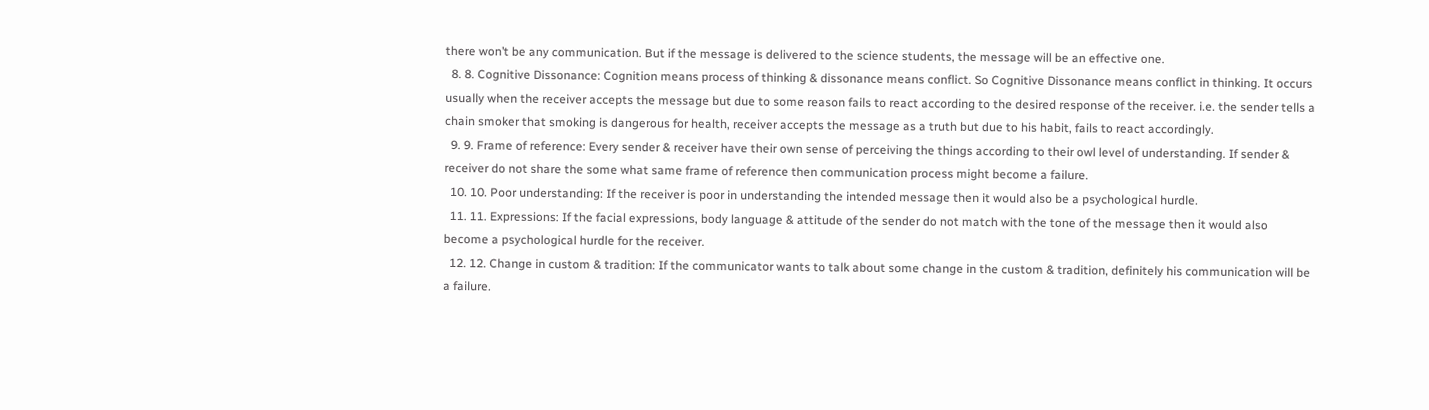there won’t be any communication. But if the message is delivered to the science students, the message will be an effective one.
  8. 8. Cognitive Dissonance: Cognition means process of thinking & dissonance means conflict. So Cognitive Dissonance means conflict in thinking. It occurs usually when the receiver accepts the message but due to some reason fails to react according to the desired response of the receiver. i.e. the sender tells a chain smoker that smoking is dangerous for health, receiver accepts the message as a truth but due to his habit, fails to react accordingly.
  9. 9. Frame of reference: Every sender & receiver have their own sense of perceiving the things according to their owl level of understanding. If sender & receiver do not share the some what same frame of reference then communication process might become a failure.
  10. 10. Poor understanding: If the receiver is poor in understanding the intended message then it would also be a psychological hurdle.
  11. 11. Expressions: If the facial expressions, body language & attitude of the sender do not match with the tone of the message then it would also become a psychological hurdle for the receiver.
  12. 12. Change in custom & tradition: If the communicator wants to talk about some change in the custom & tradition, definitely his communication will be a failure.